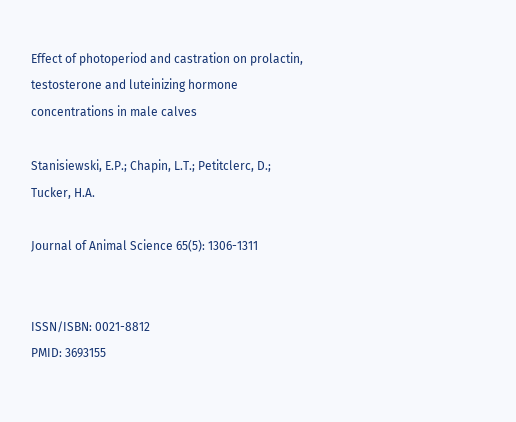Effect of photoperiod and castration on prolactin, testosterone and luteinizing hormone concentrations in male calves

Stanisiewski, E.P.; Chapin, L.T.; Petitclerc, D.; Tucker, H.A.

Journal of Animal Science 65(5): 1306-1311


ISSN/ISBN: 0021-8812
PMID: 3693155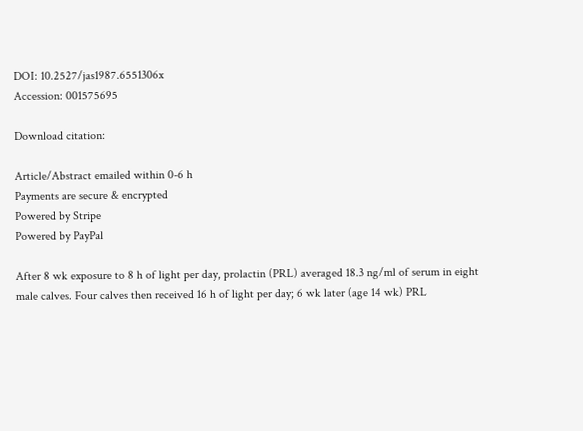DOI: 10.2527/jas1987.6551306x
Accession: 001575695

Download citation:

Article/Abstract emailed within 0-6 h
Payments are secure & encrypted
Powered by Stripe
Powered by PayPal

After 8 wk exposure to 8 h of light per day, prolactin (PRL) averaged 18.3 ng/ml of serum in eight male calves. Four calves then received 16 h of light per day; 6 wk later (age 14 wk) PRL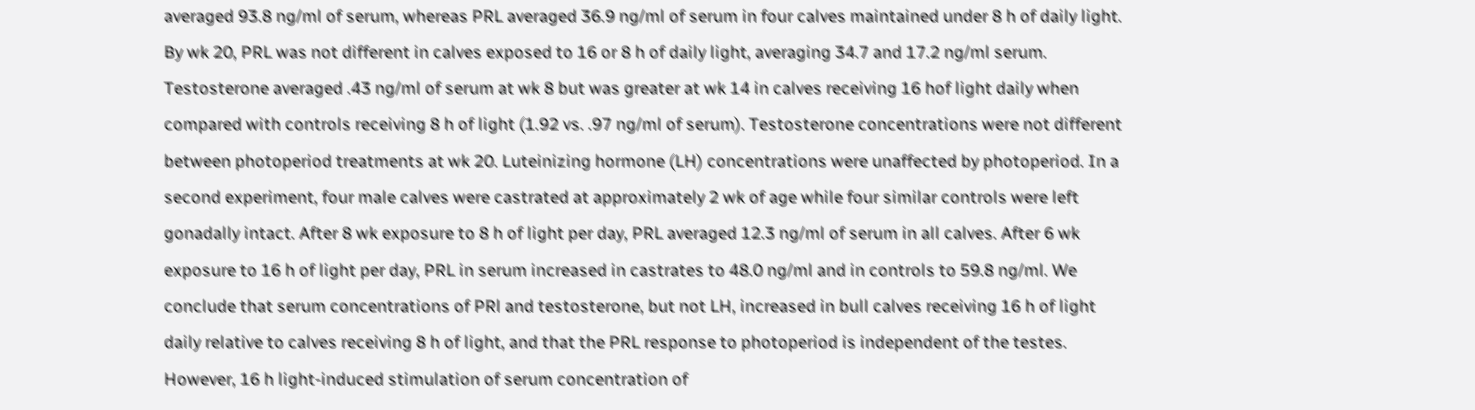averaged 93.8 ng/ml of serum, whereas PRL averaged 36.9 ng/ml of serum in four calves maintained under 8 h of daily light. By wk 20, PRL was not different in calves exposed to 16 or 8 h of daily light, averaging 34.7 and 17.2 ng/ml serum. Testosterone averaged .43 ng/ml of serum at wk 8 but was greater at wk 14 in calves receiving 16 hof light daily when compared with controls receiving 8 h of light (1.92 vs. .97 ng/ml of serum). Testosterone concentrations were not different between photoperiod treatments at wk 20. Luteinizing hormone (LH) concentrations were unaffected by photoperiod. In a second experiment, four male calves were castrated at approximately 2 wk of age while four similar controls were left gonadally intact. After 8 wk exposure to 8 h of light per day, PRL averaged 12.3 ng/ml of serum in all calves. After 6 wk exposure to 16 h of light per day, PRL in serum increased in castrates to 48.0 ng/ml and in controls to 59.8 ng/ml. We conclude that serum concentrations of PRl and testosterone, but not LH, increased in bull calves receiving 16 h of light daily relative to calves receiving 8 h of light, and that the PRL response to photoperiod is independent of the testes. However, 16 h light-induced stimulation of serum concentration of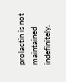prolactin is not maintained indefinitely.